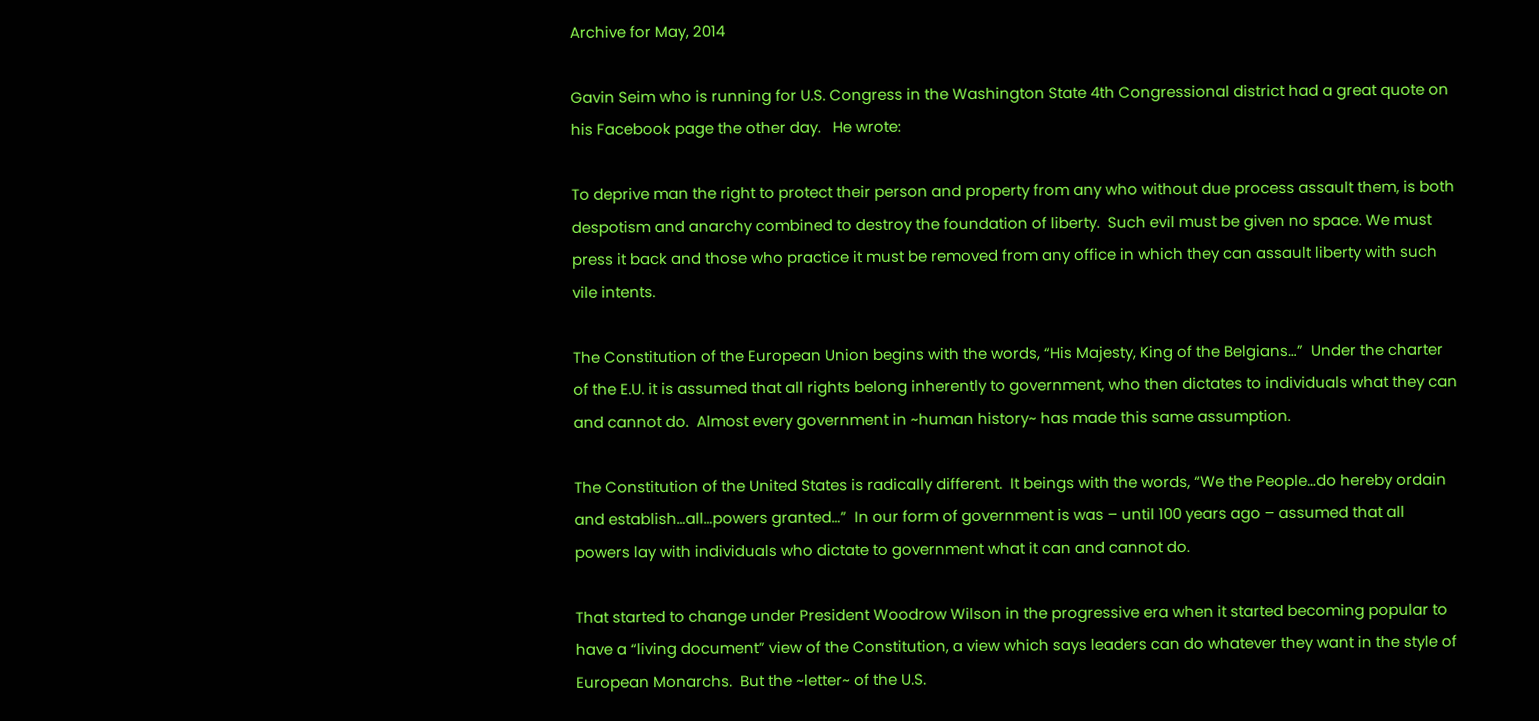Archive for May, 2014

Gavin Seim who is running for U.S. Congress in the Washington State 4th Congressional district had a great quote on his Facebook page the other day.   He wrote:

To deprive man the right to protect their person and property from any who without due process assault them, is both despotism and anarchy combined to destroy the foundation of liberty.  Such evil must be given no space. We must press it back and those who practice it must be removed from any office in which they can assault liberty with such vile intents.

The Constitution of the European Union begins with the words, “His Majesty, King of the Belgians…”  Under the charter of the E.U. it is assumed that all rights belong inherently to government, who then dictates to individuals what they can and cannot do.  Almost every government in ~human history~ has made this same assumption.

The Constitution of the United States is radically different.  It beings with the words, “We the People…do hereby ordain and establish…all…powers granted…”  In our form of government is was – until 100 years ago – assumed that all powers lay with individuals who dictate to government what it can and cannot do.

That started to change under President Woodrow Wilson in the progressive era when it started becoming popular to have a “living document” view of the Constitution, a view which says leaders can do whatever they want in the style of European Monarchs.  But the ~letter~ of the U.S.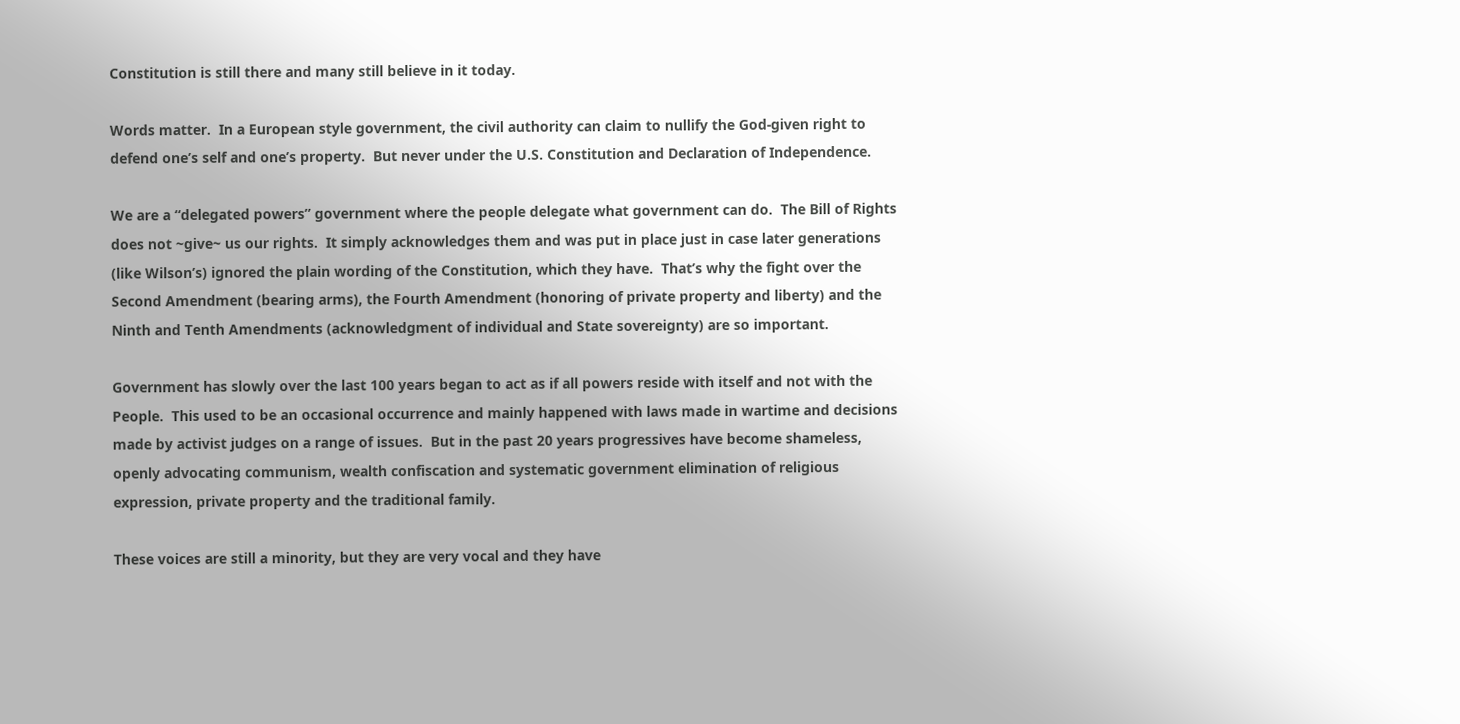Constitution is still there and many still believe in it today.

Words matter.  In a European style government, the civil authority can claim to nullify the God-given right to defend one’s self and one’s property.  But never under the U.S. Constitution and Declaration of Independence.

We are a “delegated powers” government where the people delegate what government can do.  The Bill of Rights does not ~give~ us our rights.  It simply acknowledges them and was put in place just in case later generations (like Wilson’s) ignored the plain wording of the Constitution, which they have.  That’s why the fight over the Second Amendment (bearing arms), the Fourth Amendment (honoring of private property and liberty) and the Ninth and Tenth Amendments (acknowledgment of individual and State sovereignty) are so important.

Government has slowly over the last 100 years began to act as if all powers reside with itself and not with the People.  This used to be an occasional occurrence and mainly happened with laws made in wartime and decisions made by activist judges on a range of issues.  But in the past 20 years progressives have become shameless, openly advocating communism, wealth confiscation and systematic government elimination of religious expression, private property and the traditional family.

These voices are still a minority, but they are very vocal and they have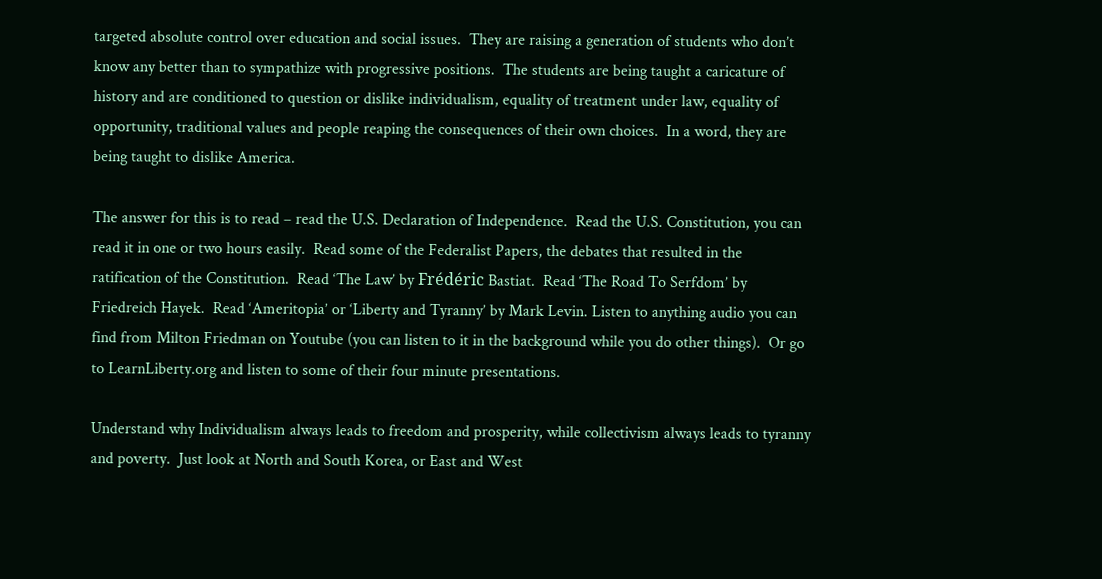targeted absolute control over education and social issues.  They are raising a generation of students who don’t know any better than to sympathize with progressive positions.  The students are being taught a caricature of history and are conditioned to question or dislike individualism, equality of treatment under law, equality of opportunity, traditional values and people reaping the consequences of their own choices.  In a word, they are being taught to dislike America.

The answer for this is to read – read the U.S. Declaration of Independence.  Read the U.S. Constitution, you can read it in one or two hours easily.  Read some of the Federalist Papers, the debates that resulted in the ratification of the Constitution.  Read ‘The Law’ by Frédéric Bastiat.  Read ‘The Road To Serfdom’ by Friedreich Hayek.  Read ‘Ameritopia’ or ‘Liberty and Tyranny’ by Mark Levin. Listen to anything audio you can find from Milton Friedman on Youtube (you can listen to it in the background while you do other things).  Or go to LearnLiberty.org and listen to some of their four minute presentations.

Understand why Individualism always leads to freedom and prosperity, while collectivism always leads to tyranny and poverty.  Just look at North and South Korea, or East and West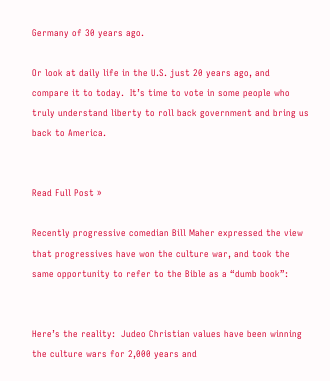Germany of 30 years ago.

Or look at daily life in the U.S. just 20 years ago, and compare it to today.  It’s time to vote in some people who truly understand liberty to roll back government and bring us back to America.


Read Full Post »

Recently progressive comedian Bill Maher expressed the view that progressives have won the culture war, and took the same opportunity to refer to the Bible as a “dumb book”:


Here’s the reality:  Judeo Christian values have been winning the culture wars for 2,000 years and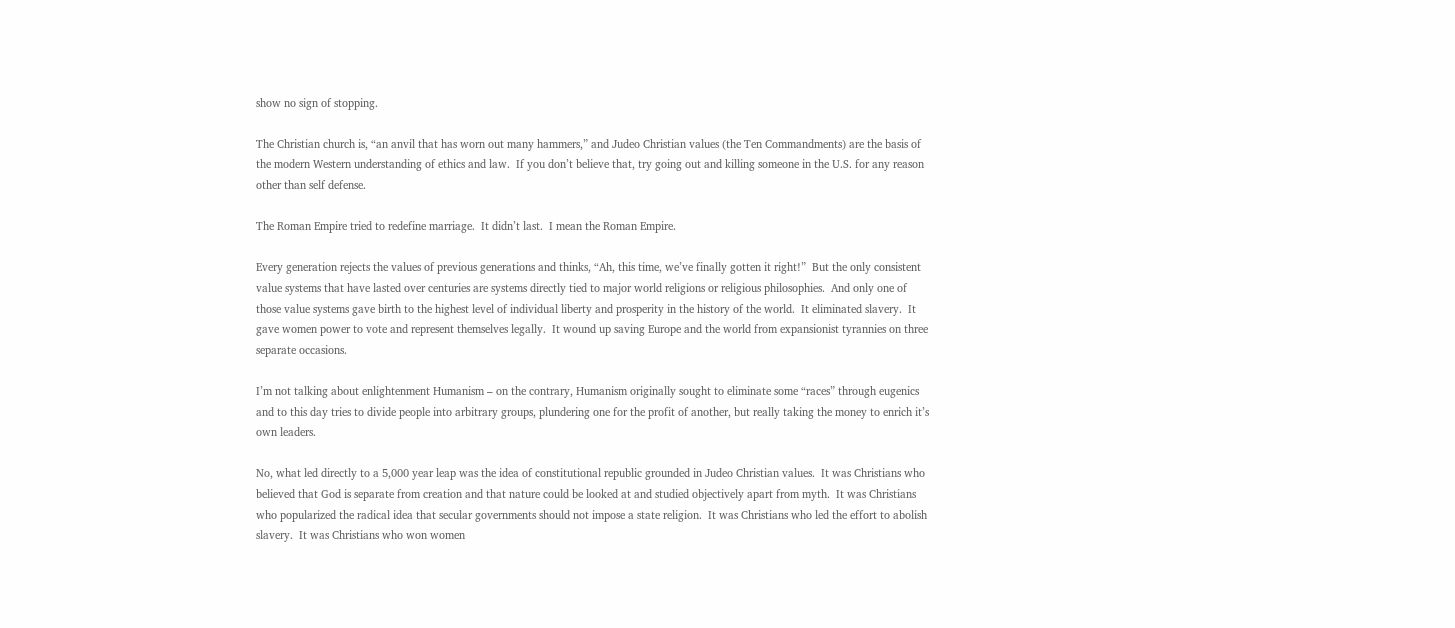show no sign of stopping.

The Christian church is, “an anvil that has worn out many hammers,” and Judeo Christian values (the Ten Commandments) are the basis of the modern Western understanding of ethics and law.  If you don’t believe that, try going out and killing someone in the U.S. for any reason other than self defense.

The Roman Empire tried to redefine marriage.  It didn’t last.  I mean the Roman Empire.

Every generation rejects the values of previous generations and thinks, “Ah, this time, we’ve finally gotten it right!”  But the only consistent value systems that have lasted over centuries are systems directly tied to major world religions or religious philosophies.  And only one of those value systems gave birth to the highest level of individual liberty and prosperity in the history of the world.  It eliminated slavery.  It gave women power to vote and represent themselves legally.  It wound up saving Europe and the world from expansionist tyrannies on three separate occasions.

I’m not talking about enlightenment Humanism – on the contrary, Humanism originally sought to eliminate some “races” through eugenics and to this day tries to divide people into arbitrary groups, plundering one for the profit of another, but really taking the money to enrich it’s own leaders.

No, what led directly to a 5,000 year leap was the idea of constitutional republic grounded in Judeo Christian values.  It was Christians who believed that God is separate from creation and that nature could be looked at and studied objectively apart from myth.  It was Christians who popularized the radical idea that secular governments should not impose a state religion.  It was Christians who led the effort to abolish slavery.  It was Christians who won women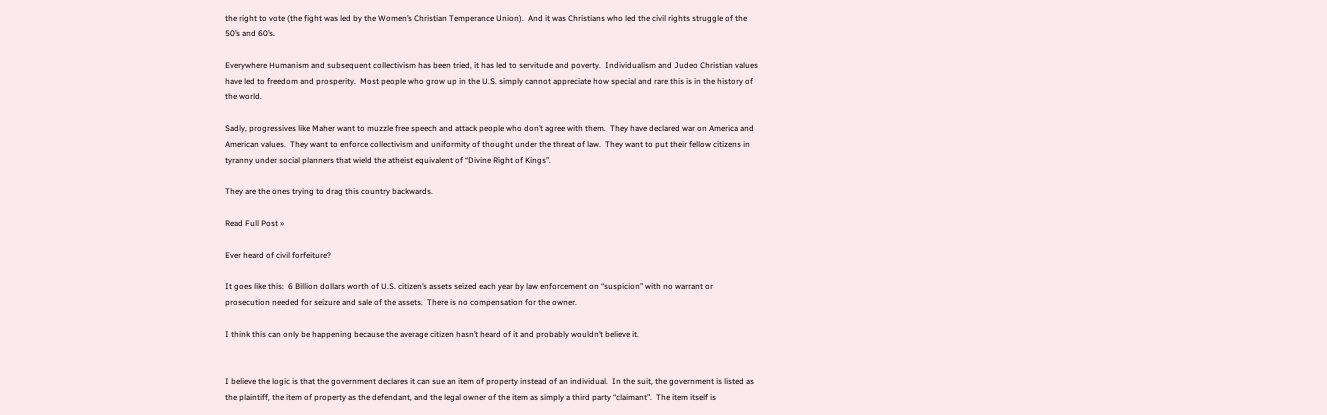the right to vote (the fight was led by the Women’s Christian Temperance Union).  And it was Christians who led the civil rights struggle of the 50’s and 60’s.

Everywhere Humanism and subsequent collectivism has been tried, it has led to servitude and poverty.  Individualism and Judeo Christian values have led to freedom and prosperity.  Most people who grow up in the U.S. simply cannot appreciate how special and rare this is in the history of the world.

Sadly, progressives like Maher want to muzzle free speech and attack people who don’t agree with them.  They have declared war on America and American values.  They want to enforce collectivism and uniformity of thought under the threat of law.  They want to put their fellow citizens in tyranny under social planners that wield the atheist equivalent of “Divine Right of Kings”.

They are the ones trying to drag this country backwards.

Read Full Post »

Ever heard of civil forfeiture?

It goes like this:  6 Billion dollars worth of U.S. citizen’s assets seized each year by law enforcement on “suspicion” with no warrant or prosecution needed for seizure and sale of the assets.  There is no compensation for the owner.

I think this can only be happening because the average citizen hasn’t heard of it and probably wouldn’t believe it.


I believe the logic is that the government declares it can sue an item of property instead of an individual.  In the suit, the government is listed as the plaintiff, the item of property as the defendant, and the legal owner of the item as simply a third party “claimant”.  The item itself is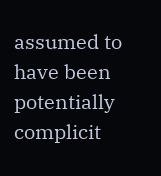assumed to have been potentially complicit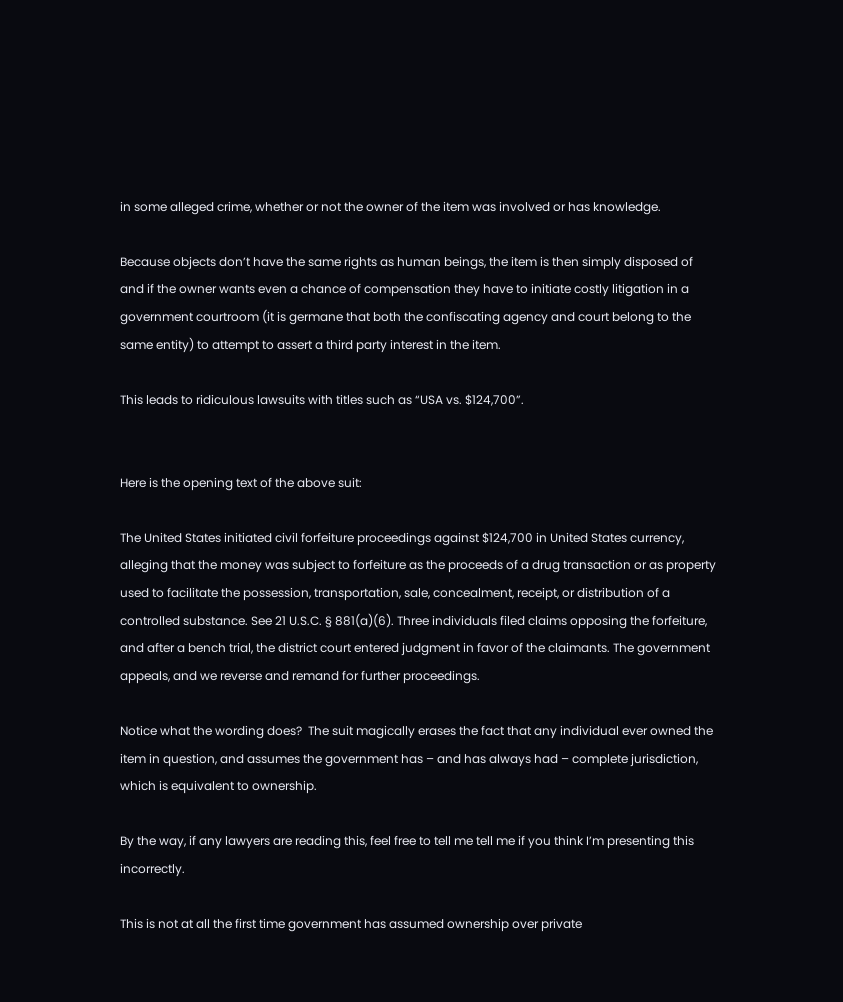in some alleged crime, whether or not the owner of the item was involved or has knowledge.

Because objects don’t have the same rights as human beings, the item is then simply disposed of and if the owner wants even a chance of compensation they have to initiate costly litigation in a government courtroom (it is germane that both the confiscating agency and court belong to the same entity) to attempt to assert a third party interest in the item.

This leads to ridiculous lawsuits with titles such as “USA vs. $124,700”.


Here is the opening text of the above suit:

The United States initiated civil forfeiture proceedings against $124,700 in United States currency, alleging that the money was subject to forfeiture as the proceeds of a drug transaction or as property used to facilitate the possession, transportation, sale, concealment, receipt, or distribution of a controlled substance. See 21 U.S.C. § 881(a)(6). Three individuals filed claims opposing the forfeiture, and after a bench trial, the district court entered judgment in favor of the claimants. The government appeals, and we reverse and remand for further proceedings.

Notice what the wording does?  The suit magically erases the fact that any individual ever owned the item in question, and assumes the government has – and has always had – complete jurisdiction, which is equivalent to ownership.

By the way, if any lawyers are reading this, feel free to tell me tell me if you think I’m presenting this incorrectly.

This is not at all the first time government has assumed ownership over private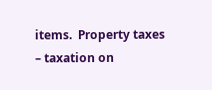items.  Property taxes – taxation on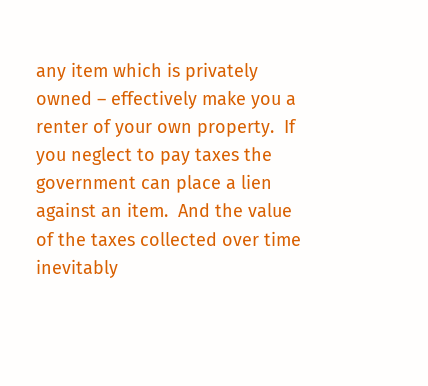any item which is privately owned – effectively make you a renter of your own property.  If you neglect to pay taxes the government can place a lien against an item.  And the value of the taxes collected over time inevitably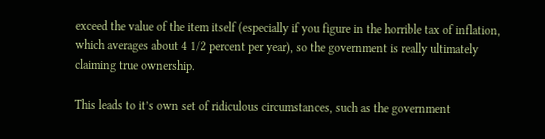exceed the value of the item itself (especially if you figure in the horrible tax of inflation, which averages about 4 1/2 percent per year), so the government is really ultimately claiming true ownership.

This leads to it’s own set of ridiculous circumstances, such as the government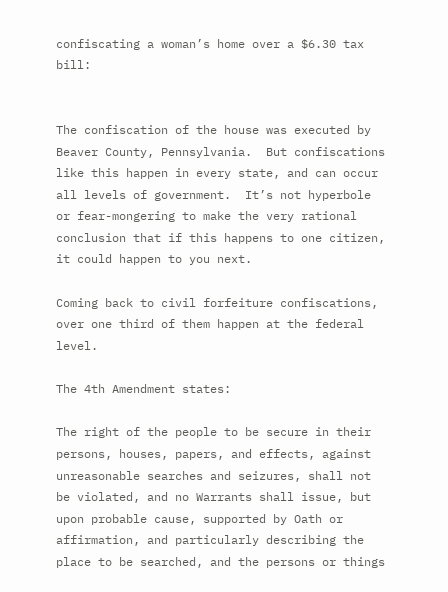confiscating a woman’s home over a $6.30 tax bill:


The confiscation of the house was executed by Beaver County, Pennsylvania.  But confiscations like this happen in every state, and can occur all levels of government.  It’s not hyperbole or fear-mongering to make the very rational conclusion that if this happens to one citizen, it could happen to you next.

Coming back to civil forfeiture confiscations, over one third of them happen at the federal level.

The 4th Amendment states:

The right of the people to be secure in their persons, houses, papers, and effects, against unreasonable searches and seizures, shall not be violated, and no Warrants shall issue, but upon probable cause, supported by Oath or affirmation, and particularly describing the place to be searched, and the persons or things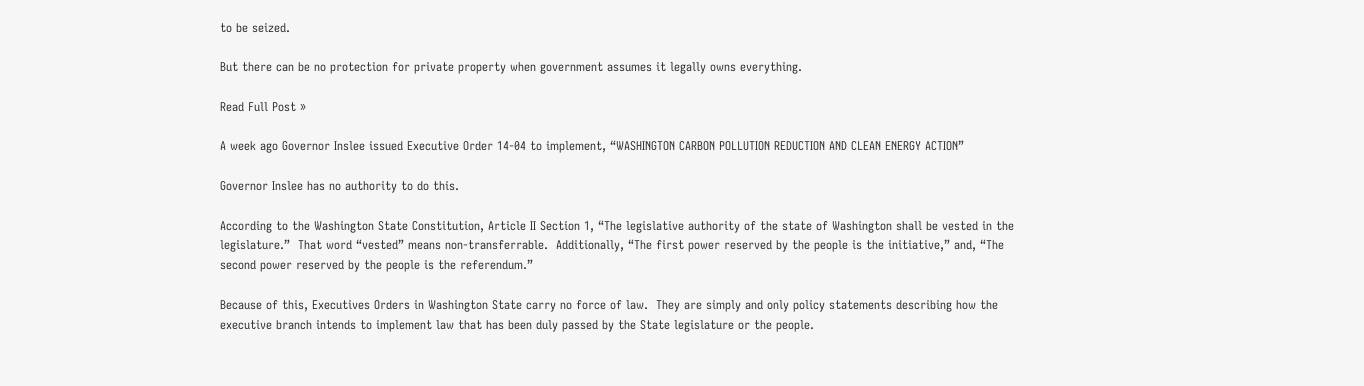to be seized.

But there can be no protection for private property when government assumes it legally owns everything.

Read Full Post »

A week ago Governor Inslee issued Executive Order 14-04 to implement, “WASHINGTON CARBON POLLUTION REDUCTION AND CLEAN ENERGY ACTION”

Governor Inslee has no authority to do this.

According to the Washington State Constitution, Article II Section 1, “The legislative authority of the state of Washington shall be vested in the legislature.”  That word “vested” means non-transferrable.  Additionally, “The first power reserved by the people is the initiative,” and, “The second power reserved by the people is the referendum.”

Because of this, Executives Orders in Washington State carry no force of law.  They are simply and only policy statements describing how the executive branch intends to implement law that has been duly passed by the State legislature or the people.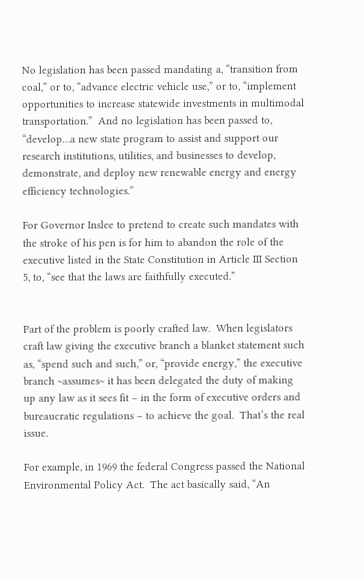No legislation has been passed mandating a, “transition from coal,” or to, “advance electric vehicle use,” or to, “implement opportunities to increase statewide investments in multimodal transportation.”  And no legislation has been passed to, “develop…a new state program to assist and support our research institutions, utilities, and businesses to develop, demonstrate, and deploy new renewable energy and energy efficiency technologies.”

For Governor Inslee to pretend to create such mandates with the stroke of his pen is for him to abandon the role of the executive listed in the State Constitution in Article III Section 5, to, “see that the laws are faithfully executed.”


Part of the problem is poorly crafted law.  When legislators craft law giving the executive branch a blanket statement such as, “spend such and such,” or, “provide energy,” the executive branch ~assumes~ it has been delegated the duty of making up any law as it sees fit – in the form of executive orders and bureaucratic regulations – to achieve the goal.  That’s the real issue.

For example, in 1969 the federal Congress passed the National Environmental Policy Act.  The act basically said, “An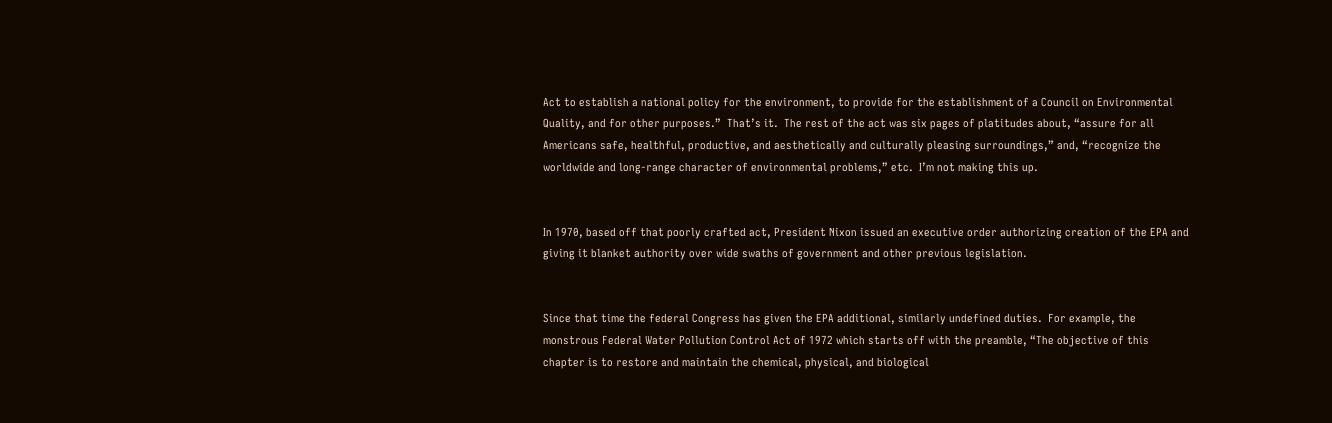Act to establish a national policy for the environment, to provide for the establishment of a Council on Environmental Quality, and for other purposes.”  That’s it.  The rest of the act was six pages of platitudes about, “assure for all Americans safe, healthful, productive, and aesthetically and culturally pleasing surroundings,” and, “recognize the worldwide and long-range character of environmental problems,” etc.  I’m not making this up.


In 1970, based off that poorly crafted act, President Nixon issued an executive order authorizing creation of the EPA and giving it blanket authority over wide swaths of government and other previous legislation.


Since that time the federal Congress has given the EPA additional, similarly undefined duties.  For example, the monstrous Federal Water Pollution Control Act of 1972 which starts off with the preamble, “The objective of this chapter is to restore and maintain the chemical, physical, and biological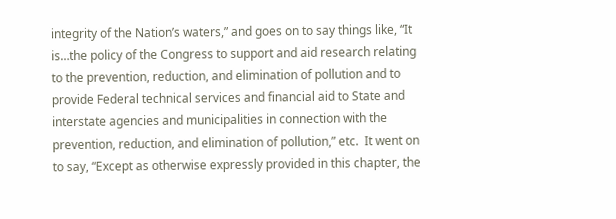integrity of the Nation’s waters,” and goes on to say things like, “It is…the policy of the Congress to support and aid research relating to the prevention, reduction, and elimination of pollution and to provide Federal technical services and financial aid to State and interstate agencies and municipalities in connection with the prevention, reduction, and elimination of pollution,” etc.  It went on to say, “Except as otherwise expressly provided in this chapter, the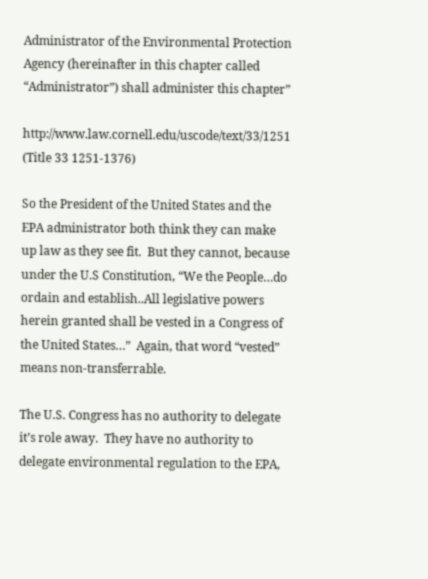Administrator of the Environmental Protection Agency (hereinafter in this chapter called “Administrator”) shall administer this chapter”

http://www.law.cornell.edu/uscode/text/33/1251 (Title 33 1251-1376)

So the President of the United States and the EPA administrator both think they can make up law as they see fit.  But they cannot, because under the U.S Constitution, “We the People…do ordain and establish..All legislative powers herein granted shall be vested in a Congress of the United States…”  Again, that word “vested” means non-transferrable.

The U.S. Congress has no authority to delegate it’s role away.  They have no authority to delegate environmental regulation to the EPA,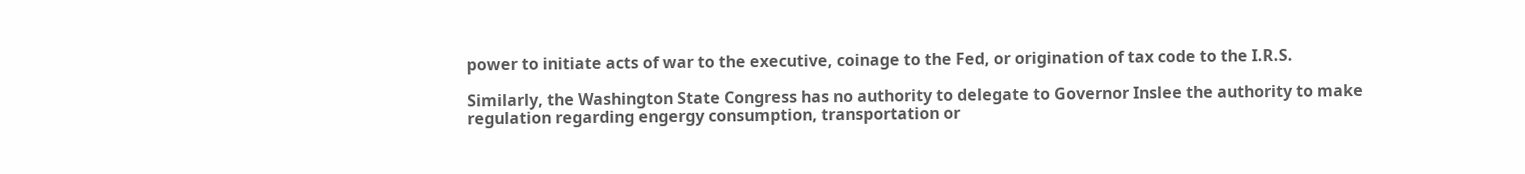power to initiate acts of war to the executive, coinage to the Fed, or origination of tax code to the I.R.S.

Similarly, the Washington State Congress has no authority to delegate to Governor Inslee the authority to make regulation regarding engergy consumption, transportation or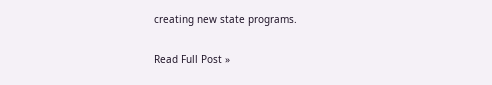creating new state programs.

Read Full Post »